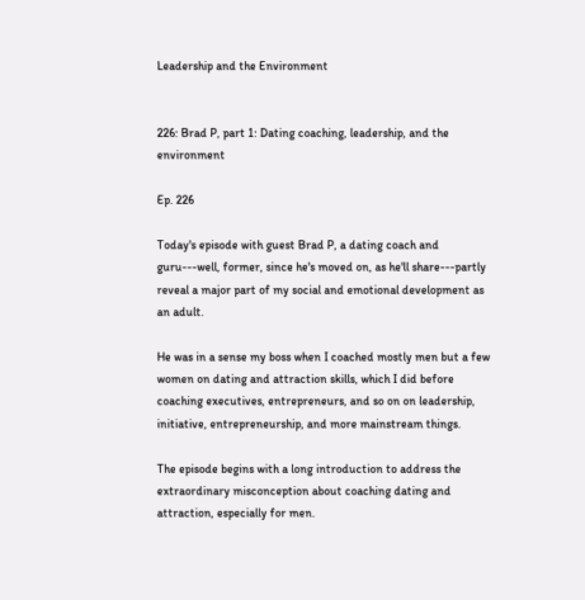Leadership and the Environment


226: Brad P, part 1: Dating coaching, leadership, and the environment

Ep. 226

Today's episode with guest Brad P, a dating coach and guru---well, former, since he's moved on, as he'll share---partly reveal a major part of my social and emotional development as an adult.

He was in a sense my boss when I coached mostly men but a few women on dating and attraction skills, which I did before coaching executives, entrepreneurs, and so on on leadership, initiative, entrepreneurship, and more mainstream things.

The episode begins with a long introduction to address the extraordinary misconception about coaching dating and attraction, especially for men.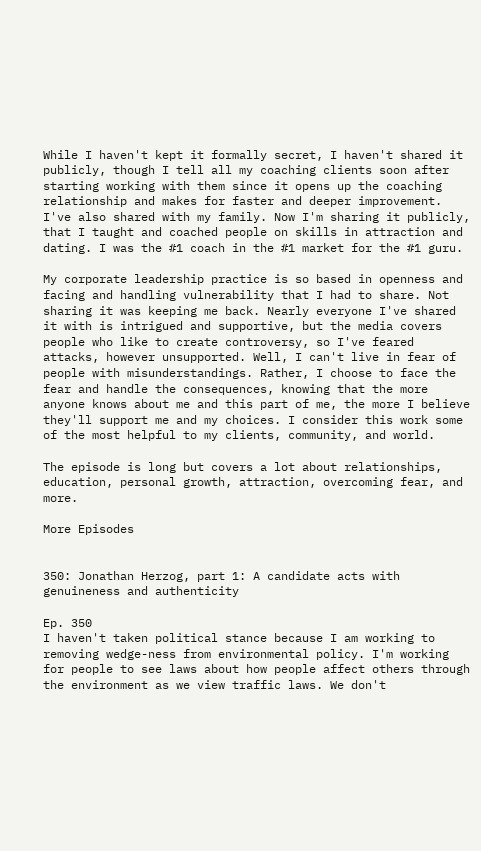While I haven't kept it formally secret, I haven't shared it publicly, though I tell all my coaching clients soon after starting working with them since it opens up the coaching relationship and makes for faster and deeper improvement. I've also shared with my family. Now I'm sharing it publicly, that I taught and coached people on skills in attraction and dating. I was the #1 coach in the #1 market for the #1 guru.

My corporate leadership practice is so based in openness and facing and handling vulnerability that I had to share. Not sharing it was keeping me back. Nearly everyone I've shared it with is intrigued and supportive, but the media covers people who like to create controversy, so I've feared attacks, however unsupported. Well, I can't live in fear of people with misunderstandings. Rather, I choose to face the fear and handle the consequences, knowing that the more anyone knows about me and this part of me, the more I believe they'll support me and my choices. I consider this work some of the most helpful to my clients, community, and world.

The episode is long but covers a lot about relationships, education, personal growth, attraction, overcoming fear, and more.

More Episodes


350: Jonathan Herzog, part 1: A candidate acts with genuineness and authenticity

Ep. 350
I haven't taken political stance because I am working to removing wedge-ness from environmental policy. I'm working for people to see laws about how people affect others through the environment as we view traffic laws. We don't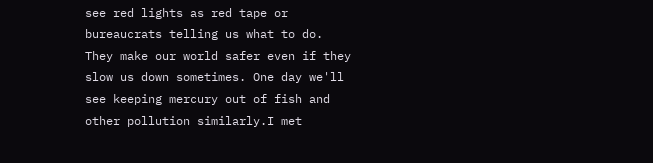see red lights as red tape or bureaucrats telling us what to do. They make our world safer even if they slow us down sometimes. One day we'll see keeping mercury out of fish and other pollution similarly.I met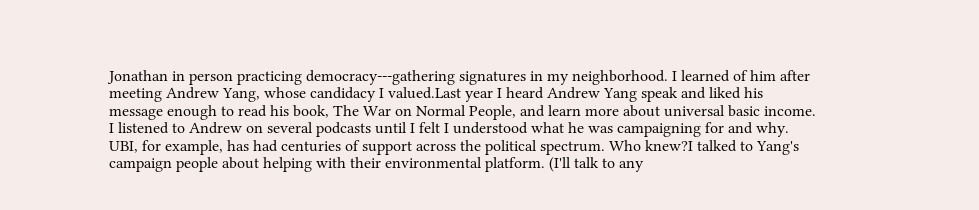Jonathan in person practicing democracy---gathering signatures in my neighborhood. I learned of him after meeting Andrew Yang, whose candidacy I valued.Last year I heard Andrew Yang speak and liked his message enough to read his book, The War on Normal People, and learn more about universal basic income. I listened to Andrew on several podcasts until I felt I understood what he was campaigning for and why. UBI, for example, has had centuries of support across the political spectrum. Who knew?I talked to Yang's campaign people about helping with their environmental platform. (I'll talk to any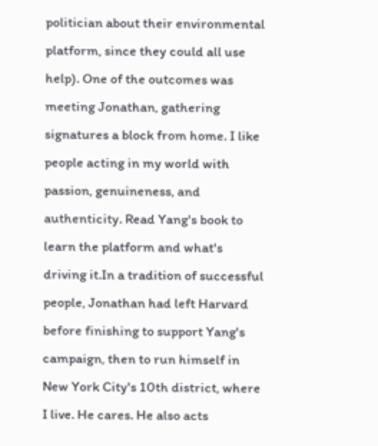politician about their environmental platform, since they could all use help). One of the outcomes was meeting Jonathan, gathering signatures a block from home. I like people acting in my world with passion, genuineness, and authenticity. Read Yang's book to learn the platform and what's driving it.In a tradition of successful people, Jonathan had left Harvard before finishing to support Yang's campaign, then to run himself in New York City's 10th district, where I live. He cares. He also acts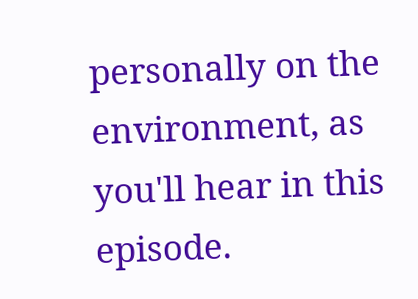personally on the environment, as you'll hear in this episode.